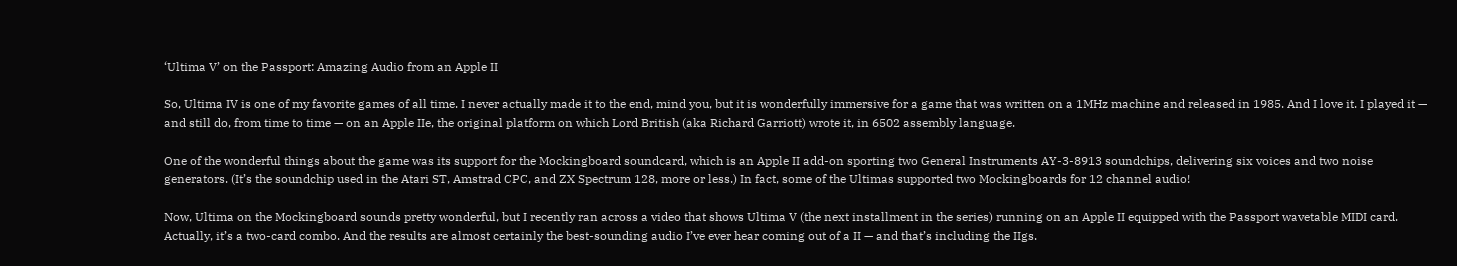‘Ultima V’ on the Passport: Amazing Audio from an Apple II

So, Ultima IV is one of my favorite games of all time. I never actually made it to the end, mind you, but it is wonderfully immersive for a game that was written on a 1MHz machine and released in 1985. And I love it. I played it — and still do, from time to time — on an Apple IIe, the original platform on which Lord British (aka Richard Garriott) wrote it, in 6502 assembly language.

One of the wonderful things about the game was its support for the Mockingboard soundcard, which is an Apple II add-on sporting two General Instruments AY-3-8913 soundchips, delivering six voices and two noise generators. (It’s the soundchip used in the Atari ST, Amstrad CPC, and ZX Spectrum 128, more or less.) In fact, some of the Ultimas supported two Mockingboards for 12 channel audio!

Now, Ultima on the Mockingboard sounds pretty wonderful, but I recently ran across a video that shows Ultima V (the next installment in the series) running on an Apple II equipped with the Passport wavetable MIDI card. Actually, it’s a two-card combo. And the results are almost certainly the best-sounding audio I’ve ever hear coming out of a II — and that’s including the IIgs.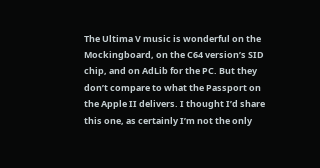The Ultima V music is wonderful on the Mockingboard, on the C64 version’s SID chip, and on AdLib for the PC. But they don’t compare to what the Passport on the Apple II delivers. I thought I’d share this one, as certainly I’m not the only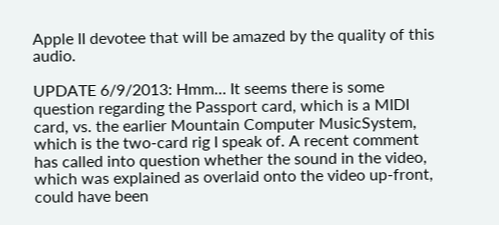Apple II devotee that will be amazed by the quality of this audio.

UPDATE 6/9/2013: Hmm… It seems there is some question regarding the Passport card, which is a MIDI card, vs. the earlier Mountain Computer MusicSystem, which is the two-card rig I speak of. A recent comment has called into question whether the sound in the video, which was explained as overlaid onto the video up-front, could have been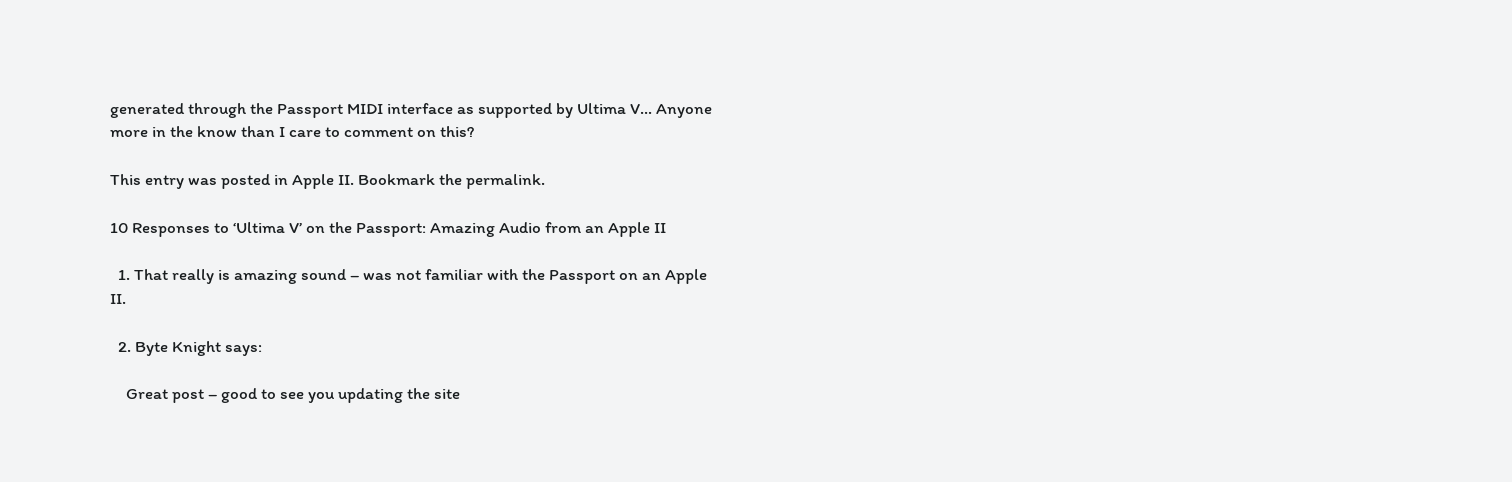generated through the Passport MIDI interface as supported by Ultima V… Anyone more in the know than I care to comment on this?

This entry was posted in Apple II. Bookmark the permalink.

10 Responses to ‘Ultima V’ on the Passport: Amazing Audio from an Apple II

  1. That really is amazing sound – was not familiar with the Passport on an Apple II.

  2. Byte Knight says:

    Great post – good to see you updating the site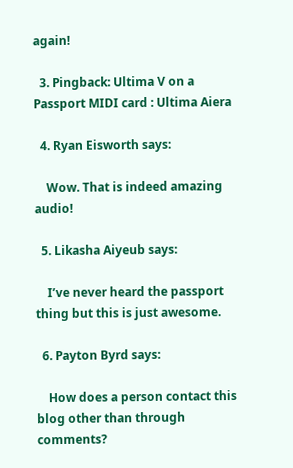again!

  3. Pingback: Ultima V on a Passport MIDI card : Ultima Aiera

  4. Ryan Eisworth says:

    Wow. That is indeed amazing audio!

  5. Likasha Aiyeub says:

    I’ve never heard the passport thing but this is just awesome.

  6. Payton Byrd says:

    How does a person contact this blog other than through comments?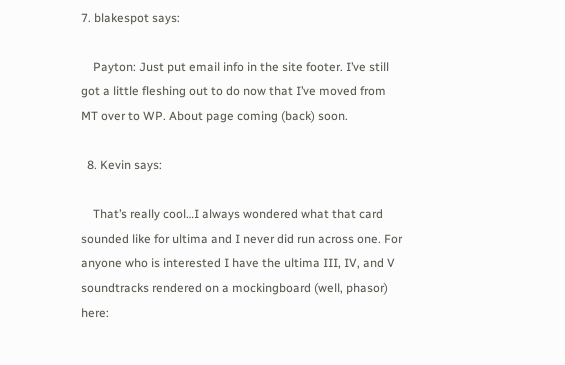7. blakespot says:

    Payton: Just put email info in the site footer. I’ve still got a little fleshing out to do now that I’ve moved from MT over to WP. About page coming (back) soon.

  8. Kevin says:

    That’s really cool…I always wondered what that card sounded like for ultima and I never did run across one. For anyone who is interested I have the ultima III, IV, and V soundtracks rendered on a mockingboard (well, phasor) here: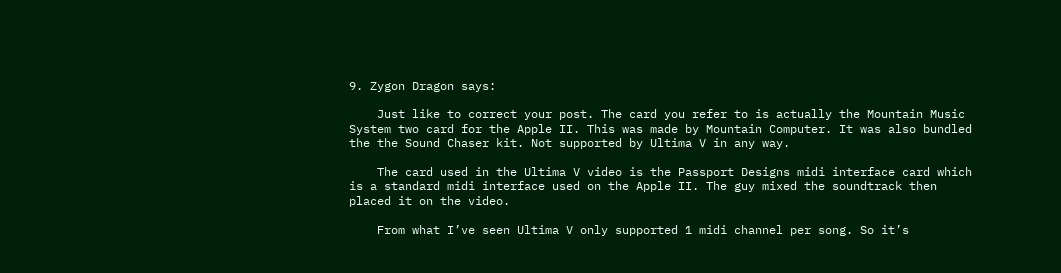9. Zygon Dragon says:

    Just like to correct your post. The card you refer to is actually the Mountain Music System two card for the Apple II. This was made by Mountain Computer. It was also bundled the the Sound Chaser kit. Not supported by Ultima V in any way.

    The card used in the Ultima V video is the Passport Designs midi interface card which is a standard midi interface used on the Apple II. The guy mixed the soundtrack then placed it on the video.

    From what I’ve seen Ultima V only supported 1 midi channel per song. So it’s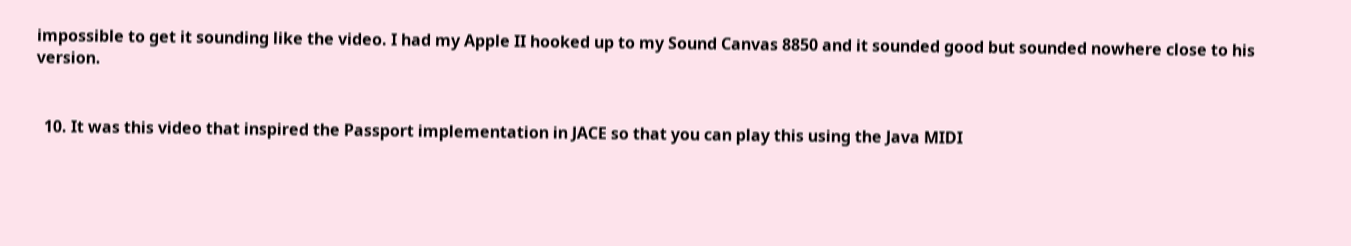impossible to get it sounding like the video. I had my Apple II hooked up to my Sound Canvas 8850 and it sounded good but sounded nowhere close to his version.


  10. It was this video that inspired the Passport implementation in JACE so that you can play this using the Java MIDI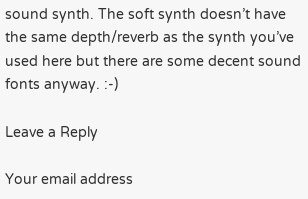sound synth. The soft synth doesn’t have the same depth/reverb as the synth you’ve used here but there are some decent sound fonts anyway. :-)

Leave a Reply

Your email address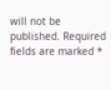will not be published. Required fields are marked *